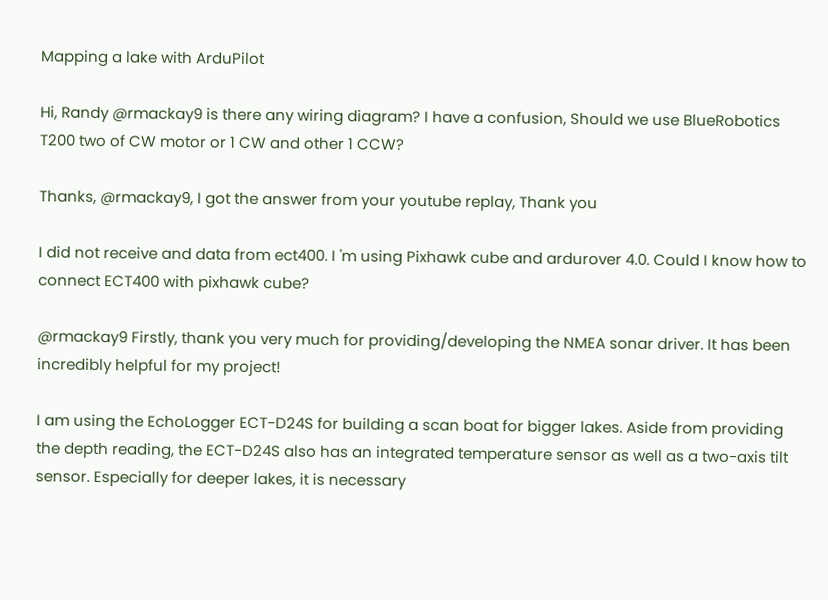Mapping a lake with ArduPilot

Hi, Randy @rmackay9 is there any wiring diagram? I have a confusion, Should we use BlueRobotics T200 two of CW motor or 1 CW and other 1 CCW?

Thanks, @rmackay9, I got the answer from your youtube replay, Thank you

I did not receive and data from ect400. I 'm using Pixhawk cube and ardurover 4.0. Could I know how to connect ECT400 with pixhawk cube?

@rmackay9 Firstly, thank you very much for providing/developing the NMEA sonar driver. It has been incredibly helpful for my project!

I am using the EchoLogger ECT-D24S for building a scan boat for bigger lakes. Aside from providing the depth reading, the ECT-D24S also has an integrated temperature sensor as well as a two-axis tilt sensor. Especially for deeper lakes, it is necessary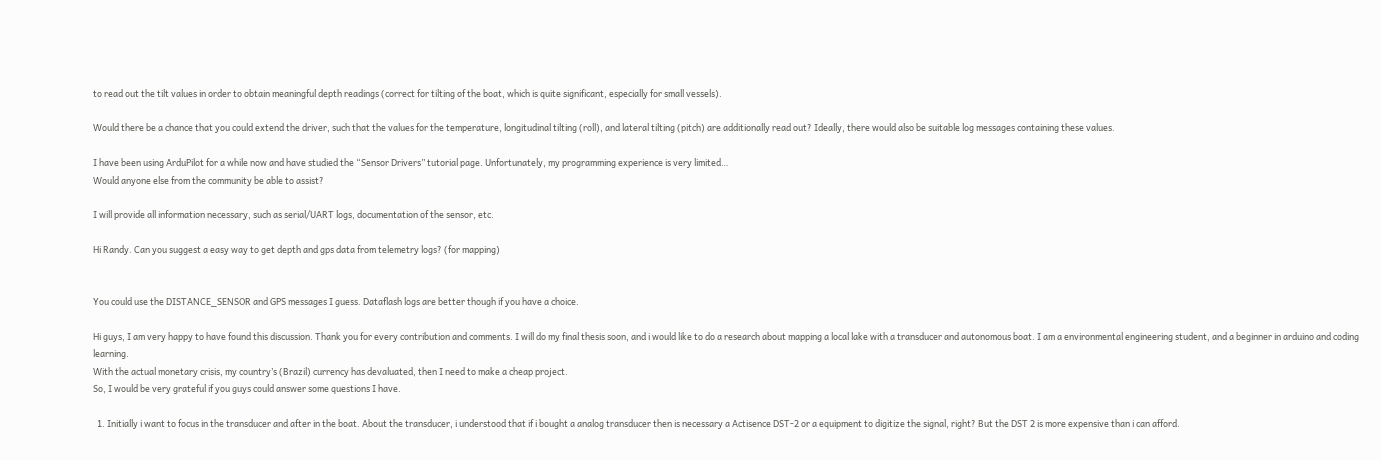to read out the tilt values in order to obtain meaningful depth readings (correct for tilting of the boat, which is quite significant, especially for small vessels).

Would there be a chance that you could extend the driver, such that the values for the temperature, longitudinal tilting (roll), and lateral tilting (pitch) are additionally read out? Ideally, there would also be suitable log messages containing these values.

I have been using ArduPilot for a while now and have studied the “Sensor Drivers” tutorial page. Unfortunately, my programming experience is very limited…
Would anyone else from the community be able to assist?

I will provide all information necessary, such as serial/UART logs, documentation of the sensor, etc.

Hi Randy. Can you suggest a easy way to get depth and gps data from telemetry logs? (for mapping)


You could use the DISTANCE_SENSOR and GPS messages I guess. Dataflash logs are better though if you have a choice.

Hi guys, I am very happy to have found this discussion. Thank you for every contribution and comments. I will do my final thesis soon, and i would like to do a research about mapping a local lake with a transducer and autonomous boat. I am a environmental engineering student, and a beginner in arduino and coding learning.
With the actual monetary crisis, my country’s (Brazil) currency has devaluated, then I need to make a cheap project.
So, I would be very grateful if you guys could answer some questions I have.

  1. Initially i want to focus in the transducer and after in the boat. About the transducer, i understood that if i bought a analog transducer then is necessary a Actisence DST-2 or a equipment to digitize the signal, right? But the DST 2 is more expensive than i can afford.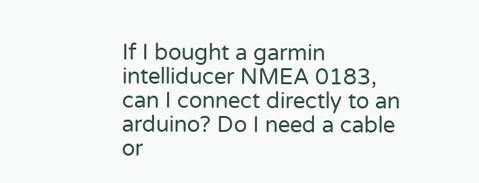If I bought a garmin intelliducer NMEA 0183, can I connect directly to an arduino? Do I need a cable or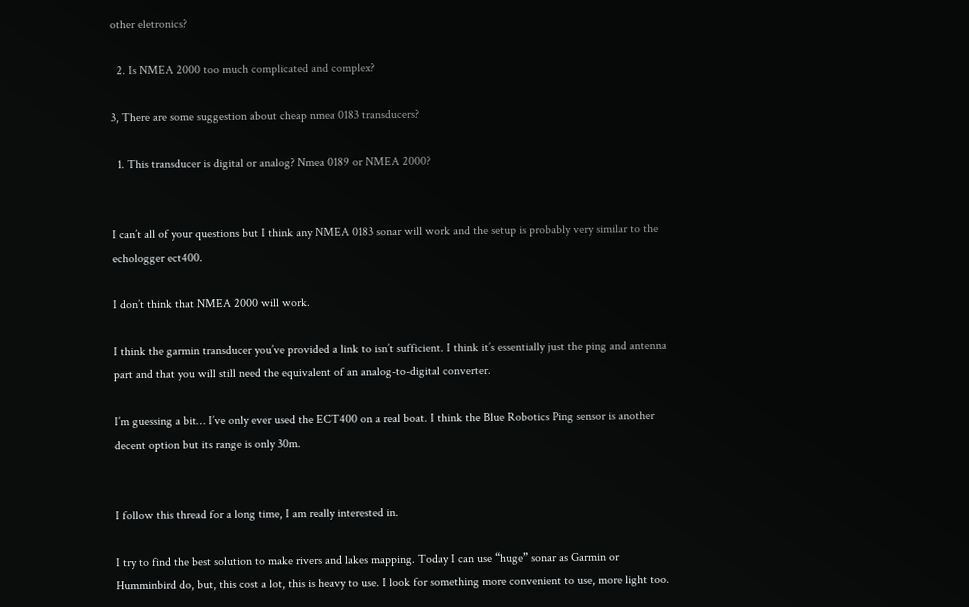other eletronics?

  2. Is NMEA 2000 too much complicated and complex?

3, There are some suggestion about cheap nmea 0183 transducers?

  1. This transducer is digital or analog? Nmea 0189 or NMEA 2000?


I can’t all of your questions but I think any NMEA 0183 sonar will work and the setup is probably very similar to the echologger ect400.

I don’t think that NMEA 2000 will work.

I think the garmin transducer you’ve provided a link to isn’t sufficient. I think it’s essentially just the ping and antenna part and that you will still need the equivalent of an analog-to-digital converter.

I’m guessing a bit… I’ve only ever used the ECT400 on a real boat. I think the Blue Robotics Ping sensor is another decent option but its range is only 30m.


I follow this thread for a long time, I am really interested in.

I try to find the best solution to make rivers and lakes mapping. Today I can use “huge” sonar as Garmin or Humminbird do, but, this cost a lot, this is heavy to use. I look for something more convenient to use, more light too.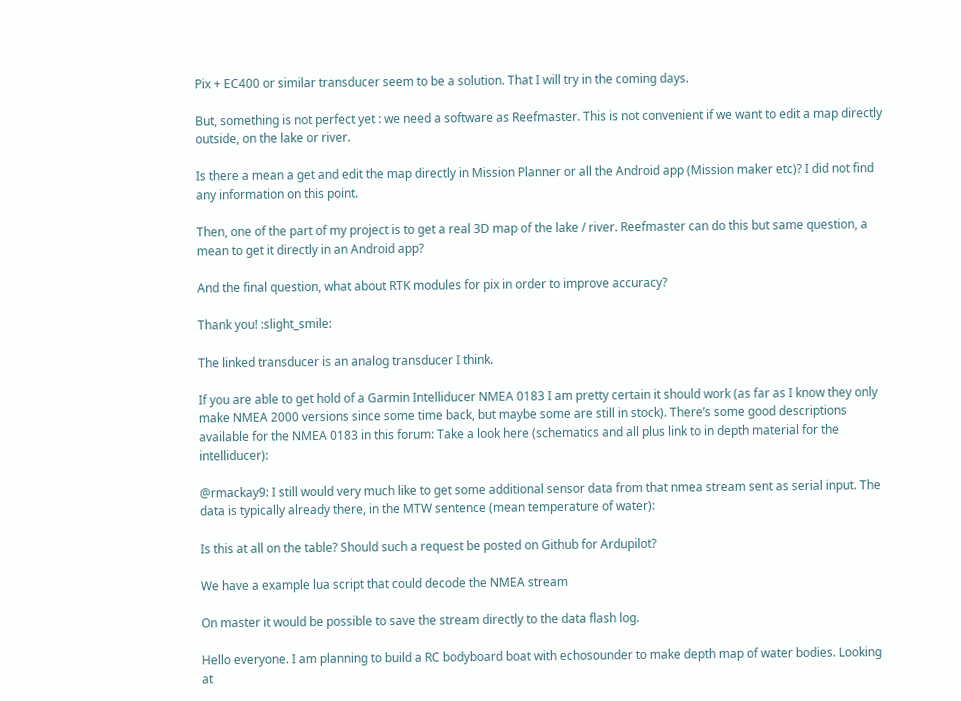Pix + EC400 or similar transducer seem to be a solution. That I will try in the coming days.

But, something is not perfect yet : we need a software as Reefmaster. This is not convenient if we want to edit a map directly outside, on the lake or river.

Is there a mean a get and edit the map directly in Mission Planner or all the Android app (Mission maker etc)? I did not find any information on this point.

Then, one of the part of my project is to get a real 3D map of the lake / river. Reefmaster can do this but same question, a mean to get it directly in an Android app?

And the final question, what about RTK modules for pix in order to improve accuracy?

Thank you! :slight_smile:

The linked transducer is an analog transducer I think.

If you are able to get hold of a Garmin Intelliducer NMEA 0183 I am pretty certain it should work (as far as I know they only make NMEA 2000 versions since some time back, but maybe some are still in stock). There’s some good descriptions available for the NMEA 0183 in this forum: Take a look here (schematics and all plus link to in depth material for the intelliducer):

@rmackay9: I still would very much like to get some additional sensor data from that nmea stream sent as serial input. The data is typically already there, in the MTW sentence (mean temperature of water):

Is this at all on the table? Should such a request be posted on Github for Ardupilot?

We have a example lua script that could decode the NMEA stream

On master it would be possible to save the stream directly to the data flash log.

Hello everyone. I am planning to build a RC bodyboard boat with echosounder to make depth map of water bodies. Looking at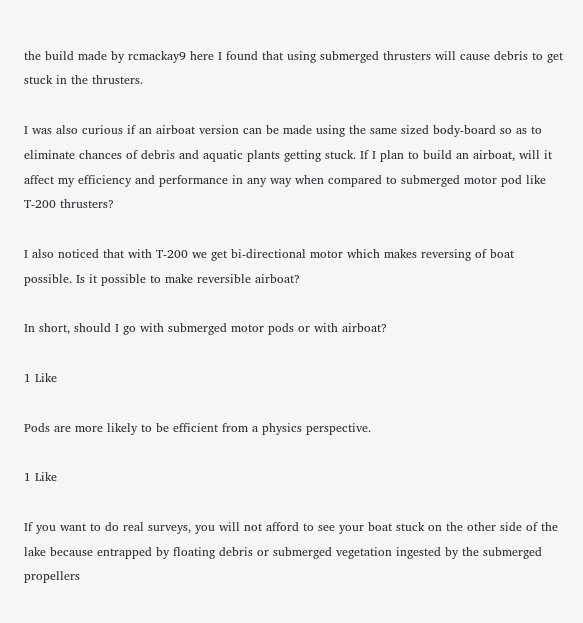the build made by rcmackay9 here I found that using submerged thrusters will cause debris to get stuck in the thrusters.

I was also curious if an airboat version can be made using the same sized body-board so as to eliminate chances of debris and aquatic plants getting stuck. If I plan to build an airboat, will it affect my efficiency and performance in any way when compared to submerged motor pod like T-200 thrusters?

I also noticed that with T-200 we get bi-directional motor which makes reversing of boat possible. Is it possible to make reversible airboat?

In short, should I go with submerged motor pods or with airboat?

1 Like

Pods are more likely to be efficient from a physics perspective.

1 Like

If you want to do real surveys, you will not afford to see your boat stuck on the other side of the lake because entrapped by floating debris or submerged vegetation ingested by the submerged propellers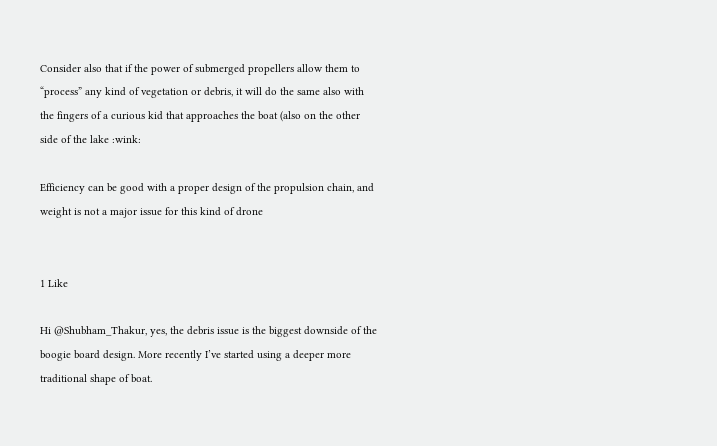Consider also that if the power of submerged propellers allow them to “process” any kind of vegetation or debris, it will do the same also with the fingers of a curious kid that approaches the boat (also on the other side of the lake :wink:

Efficiency can be good with a proper design of the propulsion chain, and weight is not a major issue for this kind of drone


1 Like

Hi @Shubham_Thakur, yes, the debris issue is the biggest downside of the boogie board design. More recently I’ve started using a deeper more traditional shape of boat.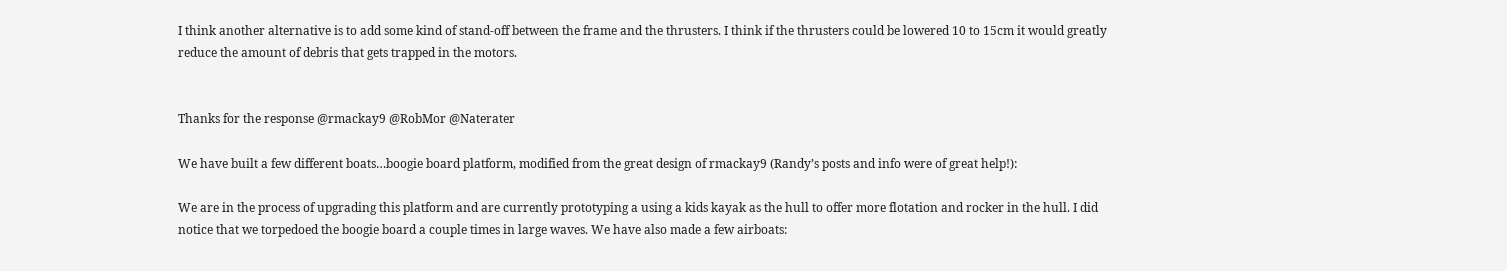I think another alternative is to add some kind of stand-off between the frame and the thrusters. I think if the thrusters could be lowered 10 to 15cm it would greatly reduce the amount of debris that gets trapped in the motors.


Thanks for the response @rmackay9 @RobMor @Naterater

We have built a few different boats…boogie board platform, modified from the great design of rmackay9 (Randy’s posts and info were of great help!):

We are in the process of upgrading this platform and are currently prototyping a using a kids kayak as the hull to offer more flotation and rocker in the hull. I did notice that we torpedoed the boogie board a couple times in large waves. We have also made a few airboats: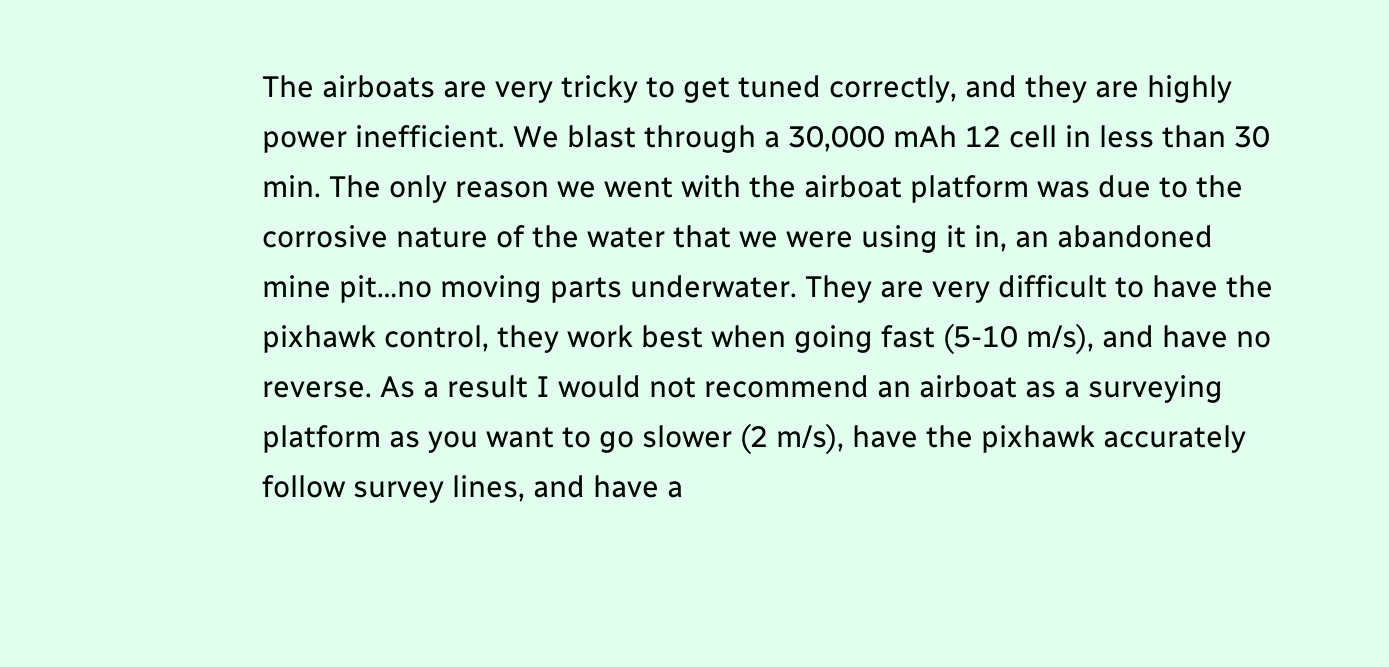The airboats are very tricky to get tuned correctly, and they are highly power inefficient. We blast through a 30,000 mAh 12 cell in less than 30 min. The only reason we went with the airboat platform was due to the corrosive nature of the water that we were using it in, an abandoned mine pit…no moving parts underwater. They are very difficult to have the pixhawk control, they work best when going fast (5-10 m/s), and have no reverse. As a result I would not recommend an airboat as a surveying platform as you want to go slower (2 m/s), have the pixhawk accurately follow survey lines, and have a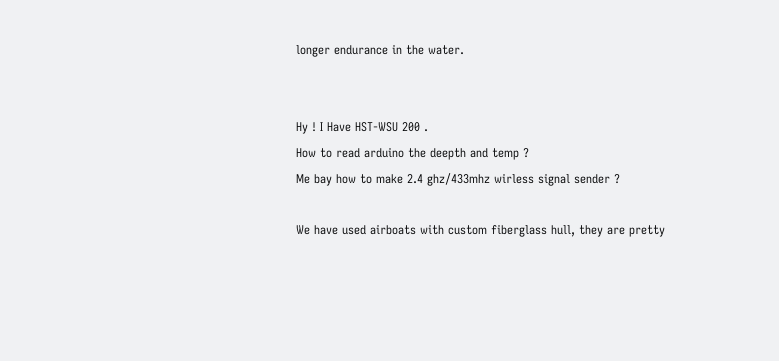longer endurance in the water.


Hy ! I Have HST-WSU 200 .
How to read arduino the deepth and temp ?
Me bay how to make 2.4 ghz/433mhz wirless signal sender ?

We have used airboats with custom fiberglass hull, they are pretty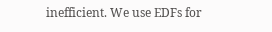inefficient. We use EDFs for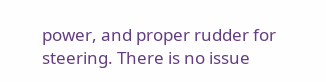power, and proper rudder for steering. There is no issue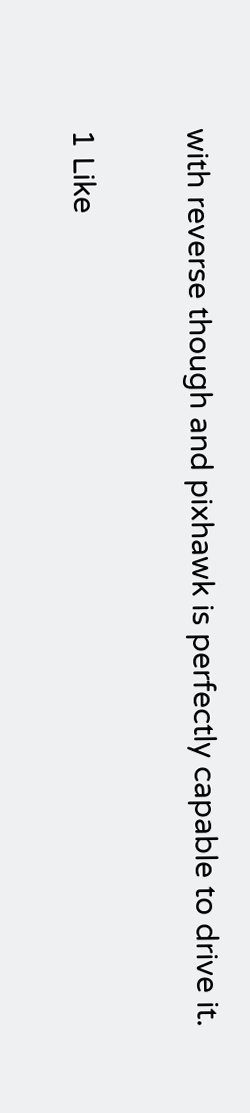with reverse though and pixhawk is perfectly capable to drive it.

1 Like